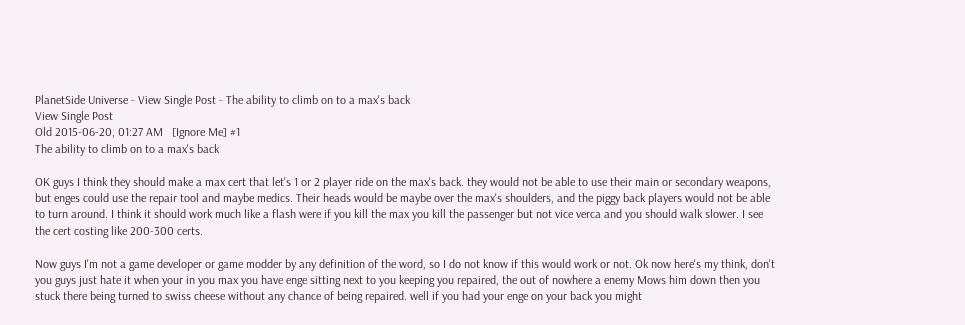PlanetSide Universe - View Single Post - The ability to climb on to a max's back
View Single Post
Old 2015-06-20, 01:27 AM   [Ignore Me] #1
The ability to climb on to a max's back

OK guys I think they should make a max cert that let's 1 or 2 player ride on the max's back. they would not be able to use their main or secondary weapons, but enges could use the repair tool and maybe medics. Their heads would be maybe over the max's shoulders, and the piggy back players would not be able to turn around. I think it should work much like a flash were if you kill the max you kill the passenger but not vice verca and you should walk slower. I see the cert costing like 200-300 certs.

Now guys I'm not a game developer or game modder by any definition of the word, so I do not know if this would work or not. Ok now here's my think, don't you guys just hate it when your in you max you have enge sitting next to you keeping you repaired, the out of nowhere a enemy Mows him down then you stuck there being turned to swiss cheese without any chance of being repaired. well if you had your enge on your back you might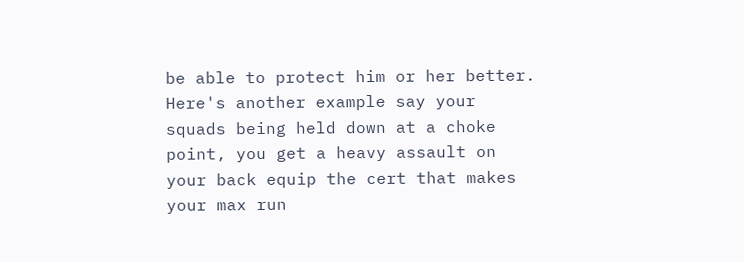be able to protect him or her better. Here's another example say your squads being held down at a choke point, you get a heavy assault on your back equip the cert that makes your max run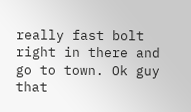really fast bolt right in there and go to town. Ok guy that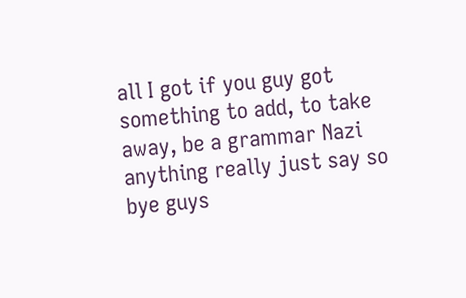all I got if you guy got something to add, to take away, be a grammar Nazi anything really just say so bye guys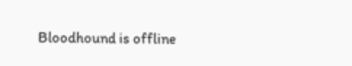Bloodhound is offline